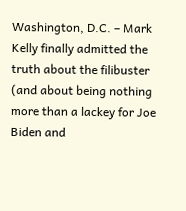Washington, D.C. – Mark Kelly finally admitted the truth about the filibuster (and about being nothing more than a lackey for Joe Biden and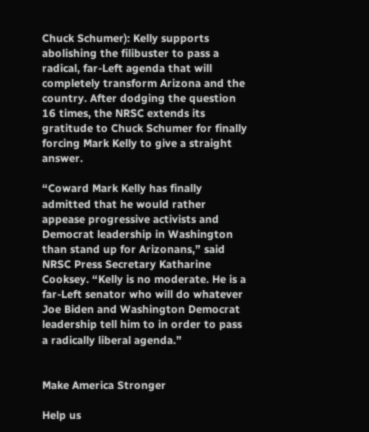Chuck Schumer): Kelly supports abolishing the filibuster to pass a radical, far-Left agenda that will completely transform Arizona and the country. After dodging the question 16 times, the NRSC extends its gratitude to Chuck Schumer for finally forcing Mark Kelly to give a straight answer.

“Coward Mark Kelly has finally admitted that he would rather appease progressive activists and Democrat leadership in Washington than stand up for Arizonans,” said NRSC Press Secretary Katharine Cooksey. “Kelly is no moderate. He is a far-Left senator who will do whatever Joe Biden and Washington Democrat leadership tell him to in order to pass a radically liberal agenda.”


Make America Stronger

Help us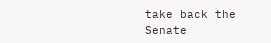take back the Senate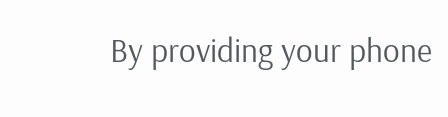By providing your phone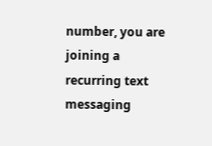number, you are joining a recurring text messaging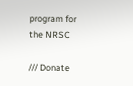program for the NRSC

/// Donate